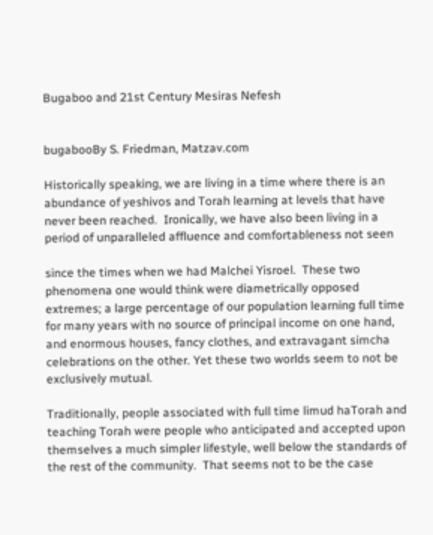Bugaboo and 21st Century Mesiras Nefesh


bugabooBy S. Friedman, Matzav.com

Historically speaking, we are living in a time where there is an abundance of yeshivos and Torah learning at levels that have never been reached.  Ironically, we have also been living in a period of unparalleled affluence and comfortableness not seen

since the times when we had Malchei Yisroel.  These two phenomena one would think were diametrically opposed extremes; a large percentage of our population learning full time for many years with no source of principal income on one hand, and enormous houses, fancy clothes, and extravagant simcha celebrations on the other. Yet these two worlds seem to not be exclusively mutual.

Traditionally, people associated with full time limud haTorah and teaching Torah were people who anticipated and accepted upon themselves a much simpler lifestyle, well below the standards of the rest of the community.  That seems not to be the case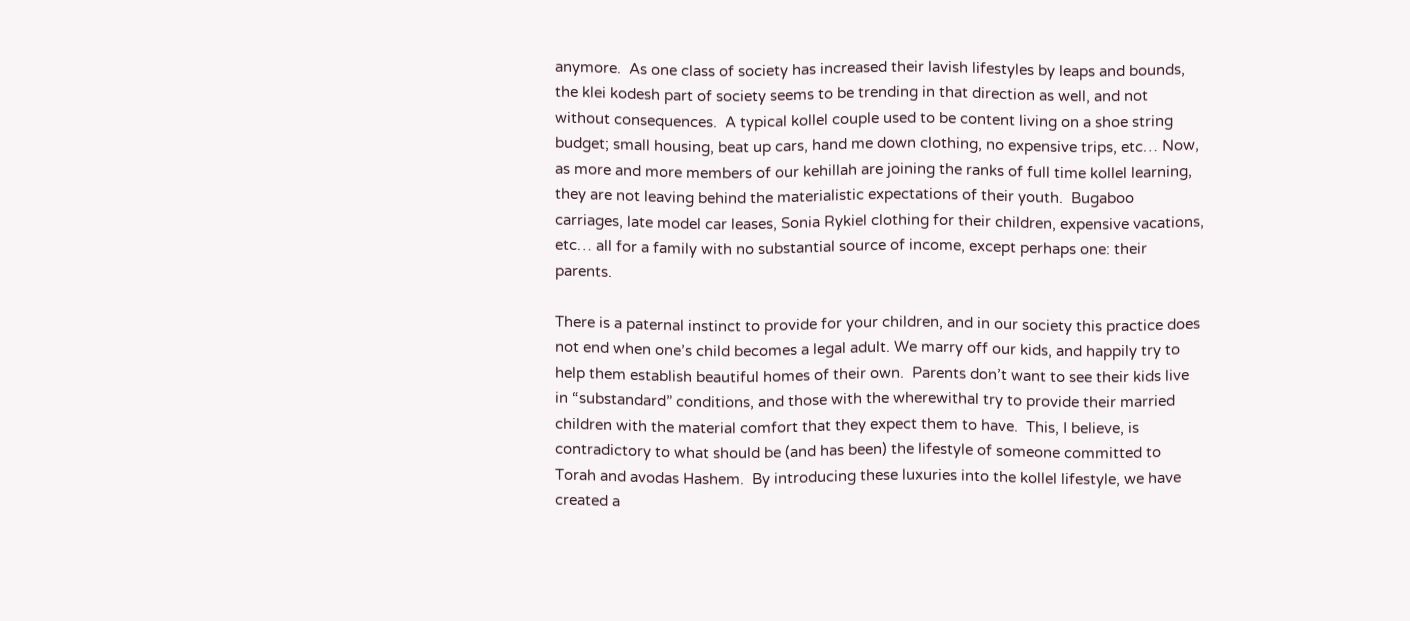anymore.  As one class of society has increased their lavish lifestyles by leaps and bounds, the klei kodesh part of society seems to be trending in that direction as well, and not without consequences.  A typical kollel couple used to be content living on a shoe string budget; small housing, beat up cars, hand me down clothing, no expensive trips, etc… Now, as more and more members of our kehillah are joining the ranks of full time kollel learning, they are not leaving behind the materialistic expectations of their youth.  Bugaboo carriages, late model car leases, Sonia Rykiel clothing for their children, expensive vacations, etc… all for a family with no substantial source of income, except perhaps one: their parents.

There is a paternal instinct to provide for your children, and in our society this practice does not end when one’s child becomes a legal adult. We marry off our kids, and happily try to help them establish beautiful homes of their own.  Parents don’t want to see their kids live in “substandard” conditions, and those with the wherewithal try to provide their married children with the material comfort that they expect them to have.  This, I believe, is contradictory to what should be (and has been) the lifestyle of someone committed to Torah and avodas Hashem.  By introducing these luxuries into the kollel lifestyle, we have created a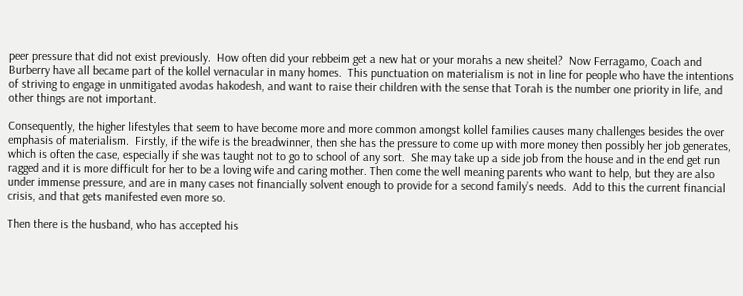peer pressure that did not exist previously.  How often did your rebbeim get a new hat or your morahs a new sheitel?  Now Ferragamo, Coach and Burberry have all became part of the kollel vernacular in many homes.  This punctuation on materialism is not in line for people who have the intentions of striving to engage in unmitigated avodas hakodesh, and want to raise their children with the sense that Torah is the number one priority in life, and other things are not important.

Consequently, the higher lifestyles that seem to have become more and more common amongst kollel families causes many challenges besides the over emphasis of materialism.  Firstly, if the wife is the breadwinner, then she has the pressure to come up with more money then possibly her job generates, which is often the case, especially if she was taught not to go to school of any sort.  She may take up a side job from the house and in the end get run ragged and it is more difficult for her to be a loving wife and caring mother. Then come the well meaning parents who want to help, but they are also under immense pressure, and are in many cases not financially solvent enough to provide for a second family’s needs.  Add to this the current financial crisis, and that gets manifested even more so.

Then there is the husband, who has accepted his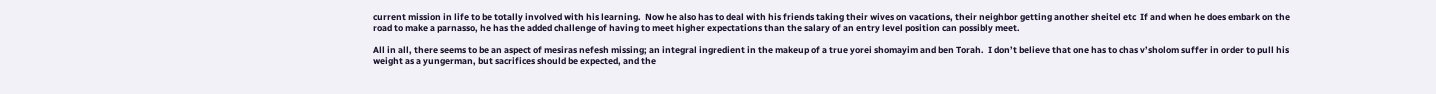current mission in life to be totally involved with his learning.  Now he also has to deal with his friends taking their wives on vacations, their neighbor getting another sheitel etc  If and when he does embark on the road to make a parnasso, he has the added challenge of having to meet higher expectations than the salary of an entry level position can possibly meet.

All in all, there seems to be an aspect of mesiras nefesh missing; an integral ingredient in the makeup of a true yorei shomayim and ben Torah.  I don’t believe that one has to chas v’sholom suffer in order to pull his weight as a yungerman, but sacrifices should be expected, and the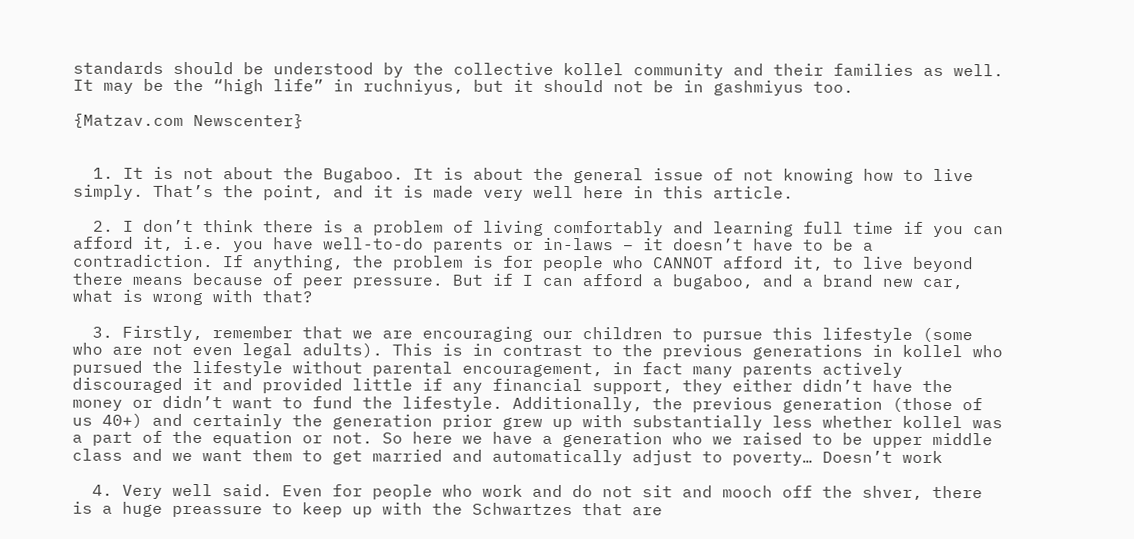standards should be understood by the collective kollel community and their families as well. It may be the “high life” in ruchniyus, but it should not be in gashmiyus too.

{Matzav.com Newscenter}


  1. It is not about the Bugaboo. It is about the general issue of not knowing how to live simply. That’s the point, and it is made very well here in this article.

  2. I don’t think there is a problem of living comfortably and learning full time if you can afford it, i.e. you have well-to-do parents or in-laws – it doesn’t have to be a contradiction. If anything, the problem is for people who CANNOT afford it, to live beyond there means because of peer pressure. But if I can afford a bugaboo, and a brand new car, what is wrong with that?

  3. Firstly, remember that we are encouraging our children to pursue this lifestyle (some who are not even legal adults). This is in contrast to the previous generations in kollel who pursued the lifestyle without parental encouragement, in fact many parents actively discouraged it and provided little if any financial support, they either didn’t have the money or didn’t want to fund the lifestyle. Additionally, the previous generation (those of us 40+) and certainly the generation prior grew up with substantially less whether kollel was a part of the equation or not. So here we have a generation who we raised to be upper middle class and we want them to get married and automatically adjust to poverty… Doesn’t work

  4. Very well said. Even for people who work and do not sit and mooch off the shver, there is a huge preassure to keep up with the Schwartzes that are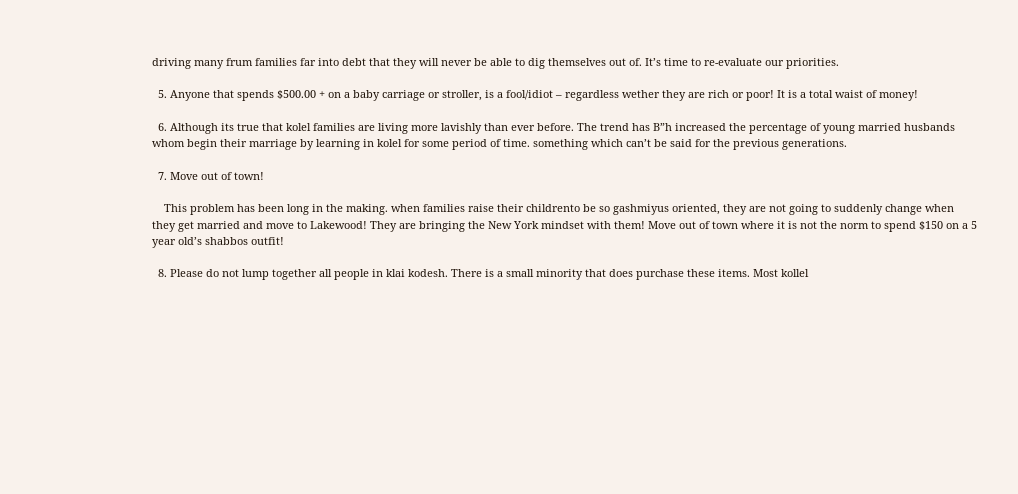driving many frum families far into debt that they will never be able to dig themselves out of. It’s time to re-evaluate our priorities.

  5. Anyone that spends $500.00 + on a baby carriage or stroller, is a fool/idiot – regardless wether they are rich or poor! It is a total waist of money!

  6. Although its true that kolel families are living more lavishly than ever before. The trend has B”h increased the percentage of young married husbands whom begin their marriage by learning in kolel for some period of time. something which can’t be said for the previous generations.

  7. Move out of town!

    This problem has been long in the making. when families raise their childrento be so gashmiyus oriented, they are not going to suddenly change when they get married and move to Lakewood! They are bringing the New York mindset with them! Move out of town where it is not the norm to spend $150 on a 5 year old’s shabbos outfit!

  8. Please do not lump together all people in klai kodesh. There is a small minority that does purchase these items. Most kollel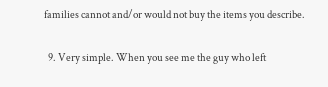families cannot and/or would not buy the items you describe.

  9. Very simple. When you see me the guy who left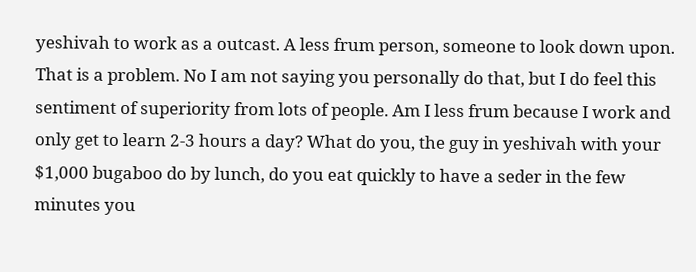yeshivah to work as a outcast. A less frum person, someone to look down upon. That is a problem. No I am not saying you personally do that, but I do feel this sentiment of superiority from lots of people. Am I less frum because I work and only get to learn 2-3 hours a day? What do you, the guy in yeshivah with your $1,000 bugaboo do by lunch, do you eat quickly to have a seder in the few minutes you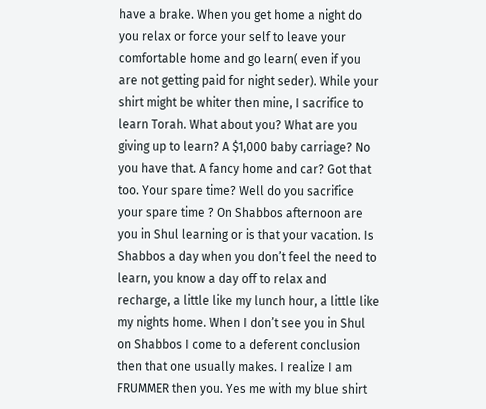have a brake. When you get home a night do you relax or force your self to leave your comfortable home and go learn( even if you are not getting paid for night seder). While your shirt might be whiter then mine, I sacrifice to learn Torah. What about you? What are you giving up to learn? A $1,000 baby carriage? No you have that. A fancy home and car? Got that too. Your spare time? Well do you sacrifice your spare time ? On Shabbos afternoon are you in Shul learning or is that your vacation. Is Shabbos a day when you don’t feel the need to learn, you know a day off to relax and recharge, a little like my lunch hour, a little like my nights home. When I don’t see you in Shul on Shabbos I come to a deferent conclusion then that one usually makes. I realize I am FRUMMER then you. Yes me with my blue shirt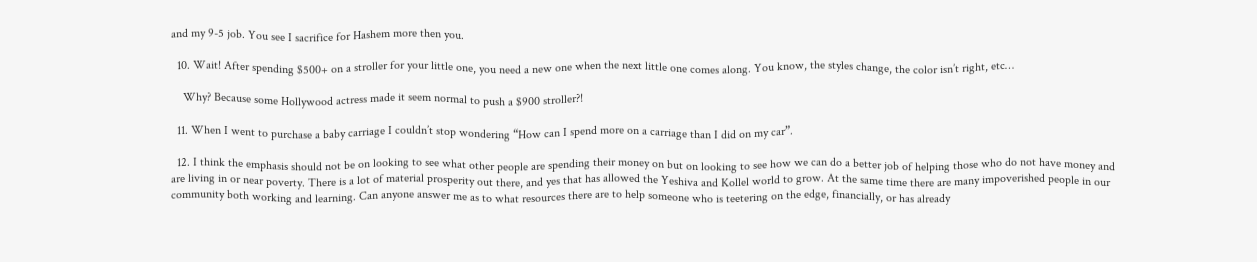and my 9-5 job. You see I sacrifice for Hashem more then you.

  10. Wait! After spending $500+ on a stroller for your little one, you need a new one when the next little one comes along. You know, the styles change, the color isn’t right, etc…

    Why? Because some Hollywood actress made it seem normal to push a $900 stroller?!

  11. When I went to purchase a baby carriage I couldn’t stop wondering “How can I spend more on a carriage than I did on my car”.

  12. I think the emphasis should not be on looking to see what other people are spending their money on but on looking to see how we can do a better job of helping those who do not have money and are living in or near poverty. There is a lot of material prosperity out there, and yes that has allowed the Yeshiva and Kollel world to grow. At the same time there are many impoverished people in our community both working and learning. Can anyone answer me as to what resources there are to help someone who is teetering on the edge, financially, or has already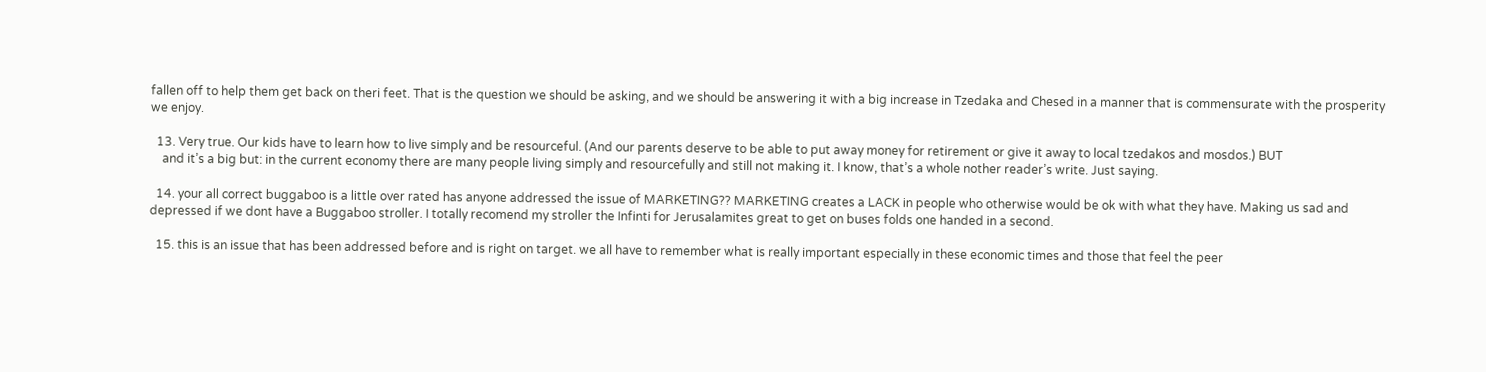fallen off to help them get back on theri feet. That is the question we should be asking, and we should be answering it with a big increase in Tzedaka and Chesed in a manner that is commensurate with the prosperity we enjoy.

  13. Very true. Our kids have to learn how to live simply and be resourceful. (And our parents deserve to be able to put away money for retirement or give it away to local tzedakos and mosdos.) BUT
    and it’s a big but: in the current economy there are many people living simply and resourcefully and still not making it. I know, that’s a whole nother reader’s write. Just saying.

  14. your all correct buggaboo is a little over rated has anyone addressed the issue of MARKETING?? MARKETING creates a LACK in people who otherwise would be ok with what they have. Making us sad and depressed if we dont have a Buggaboo stroller. I totally recomend my stroller the Infinti for Jerusalamites great to get on buses folds one handed in a second.

  15. this is an issue that has been addressed before and is right on target. we all have to remember what is really important especially in these economic times and those that feel the peer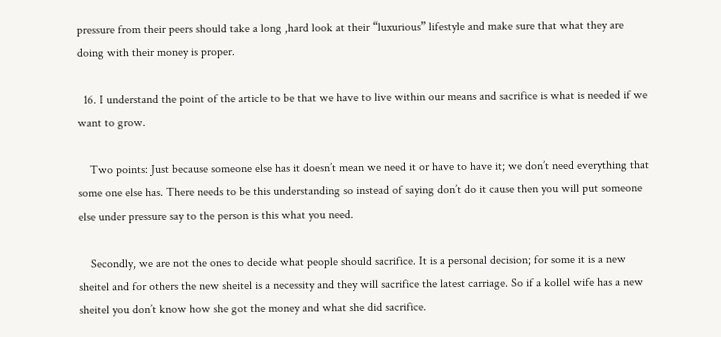pressure from their peers should take a long ,hard look at their “luxurious” lifestyle and make sure that what they are doing with their money is proper.

  16. I understand the point of the article to be that we have to live within our means and sacrifice is what is needed if we want to grow.

    Two points: Just because someone else has it doesn’t mean we need it or have to have it; we don’t need everything that some one else has. There needs to be this understanding so instead of saying don’t do it cause then you will put someone else under pressure say to the person is this what you need.

    Secondly, we are not the ones to decide what people should sacrifice. It is a personal decision; for some it is a new sheitel and for others the new sheitel is a necessity and they will sacrifice the latest carriage. So if a kollel wife has a new sheitel you don’t know how she got the money and what she did sacrifice.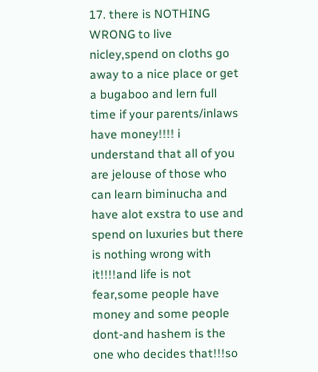17. there is NOTHING WRONG to live nicley,spend on cloths go away to a nice place or get a bugaboo and lern full time if your parents/inlaws have money!!!! i understand that all of you are jelouse of those who can learn biminucha and have alot exstra to use and spend on luxuries but there is nothing wrong with it!!!!and life is not fear,some people have money and some people dont-and hashem is the one who decides that!!!so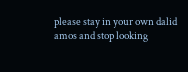please stay in your own dalid amos and stop looking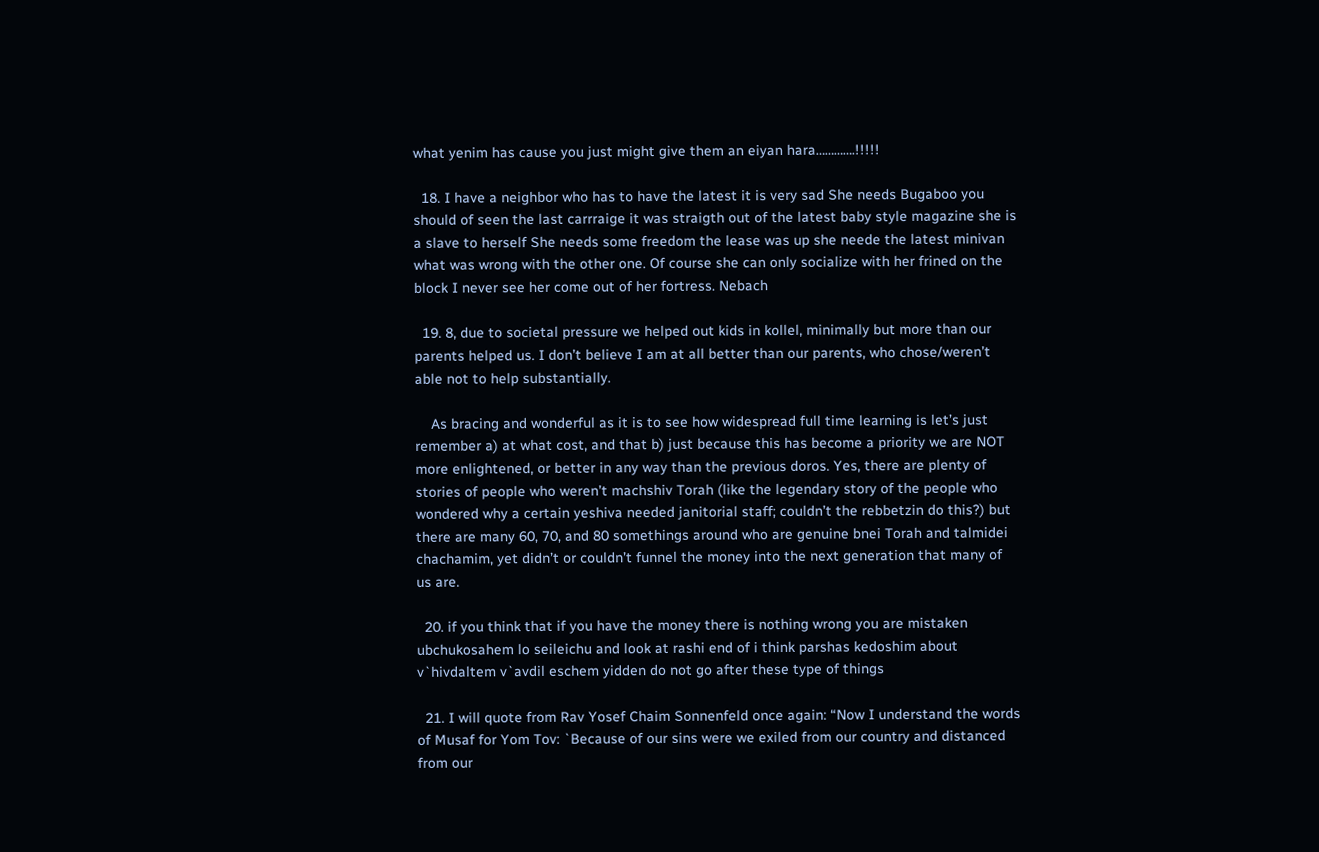what yenim has cause you just might give them an eiyan hara………….!!!!!

  18. I have a neighbor who has to have the latest it is very sad She needs Bugaboo you should of seen the last carrraige it was straigth out of the latest baby style magazine she is a slave to herself She needs some freedom the lease was up she neede the latest minivan what was wrong with the other one. Of course she can only socialize with her frined on the block I never see her come out of her fortress. Nebach

  19. 8, due to societal pressure we helped out kids in kollel, minimally but more than our parents helped us. I don’t believe I am at all better than our parents, who chose/weren’t able not to help substantially.

    As bracing and wonderful as it is to see how widespread full time learning is let’s just remember a) at what cost, and that b) just because this has become a priority we are NOT more enlightened, or better in any way than the previous doros. Yes, there are plenty of stories of people who weren’t machshiv Torah (like the legendary story of the people who wondered why a certain yeshiva needed janitorial staff; couldn’t the rebbetzin do this?) but there are many 60, 70, and 80 somethings around who are genuine bnei Torah and talmidei chachamim, yet didn’t or couldn’t funnel the money into the next generation that many of us are.

  20. if you think that if you have the money there is nothing wrong you are mistaken ubchukosahem lo seileichu and look at rashi end of i think parshas kedoshim about v`hivdaltem v`avdil eschem yidden do not go after these type of things

  21. I will quote from Rav Yosef Chaim Sonnenfeld once again: “Now I understand the words of Musaf for Yom Tov: `Because of our sins were we exiled from our country and distanced from our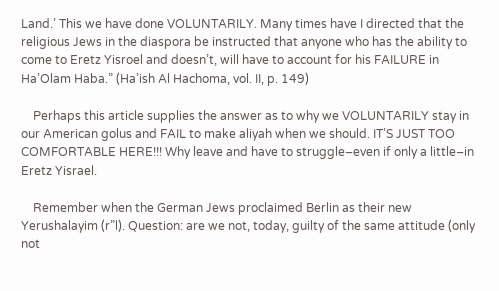Land.’ This we have done VOLUNTARILY. Many times have I directed that the religious Jews in the diaspora be instructed that anyone who has the ability to come to Eretz Yisroel and doesn’t, will have to account for his FAILURE in Ha’Olam Haba.” (Ha’ish Al Hachoma, vol. II, p. 149)

    Perhaps this article supplies the answer as to why we VOLUNTARILY stay in our American golus and FAIL to make aliyah when we should. IT’S JUST TOO COMFORTABLE HERE!!! Why leave and have to struggle–even if only a little–in Eretz Yisrael.

    Remember when the German Jews proclaimed Berlin as their new Yerushalayim (r”l). Question: are we not, today, guilty of the same attitude (only not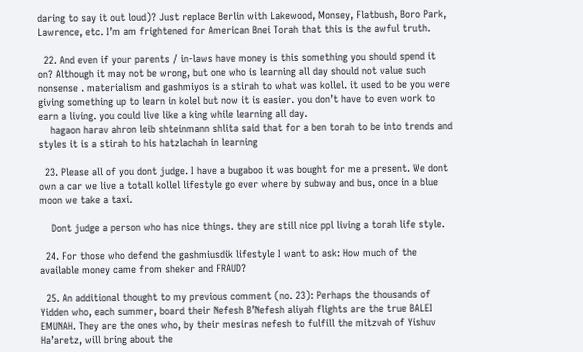daring to say it out loud)? Just replace Berlin with Lakewood, Monsey, Flatbush, Boro Park, Lawrence, etc. I’m am frightened for American Bnei Torah that this is the awful truth.

  22. And even if your parents / in-laws have money is this something you should spend it on? Although it may not be wrong, but one who is learning all day should not value such nonsense . materialism and gashmiyos is a stirah to what was kollel. it used to be you were giving something up to learn in kolel but now it is easier. you don’t have to even work to earn a living. you could live like a king while learning all day.
    hagaon harav ahron leib shteinmann shlita said that for a ben torah to be into trends and styles it is a stirah to his hatzlachah in learning

  23. Please all of you dont judge. I have a bugaboo it was bought for me a present. We dont own a car we live a totall kollel lifestyle go ever where by subway and bus, once in a blue moon we take a taxi.

    Dont judge a person who has nice things. they are still nice ppl living a torah life style.

  24. For those who defend the gashmiusdik lifestyle I want to ask: How much of the available money came from sheker and FRAUD?

  25. An additional thought to my previous comment (no. 23): Perhaps the thousands of Yidden who, each summer, board their Nefesh B’Nefesh aliyah flights are the true BALEI EMUNAH. They are the ones who, by their mesiras nefesh to fulfill the mitzvah of Yishuv Ha’aretz, will bring about the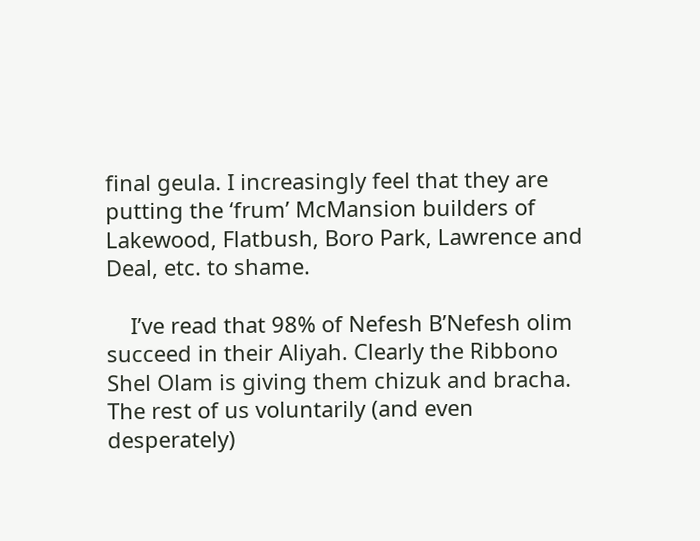final geula. I increasingly feel that they are putting the ‘frum’ McMansion builders of Lakewood, Flatbush, Boro Park, Lawrence and Deal, etc. to shame.

    I’ve read that 98% of Nefesh B’Nefesh olim succeed in their Aliyah. Clearly the Ribbono Shel Olam is giving them chizuk and bracha. The rest of us voluntarily (and even desperately)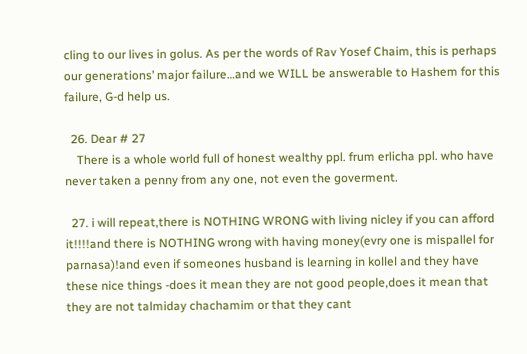cling to our lives in golus. As per the words of Rav Yosef Chaim, this is perhaps our generations’ major failure…and we WILL be answerable to Hashem for this failure, G-d help us.

  26. Dear # 27
    There is a whole world full of honest wealthy ppl. frum erlicha ppl. who have never taken a penny from any one, not even the goverment.

  27. i will repeat,there is NOTHING WRONG with living nicley if you can afford it!!!!and there is NOTHING wrong with having money(evry one is mispallel for parnasa)!and even if someones husband is learning in kollel and they have these nice things -does it mean they are not good people,does it mean that they are not talmiday chachamim or that they cant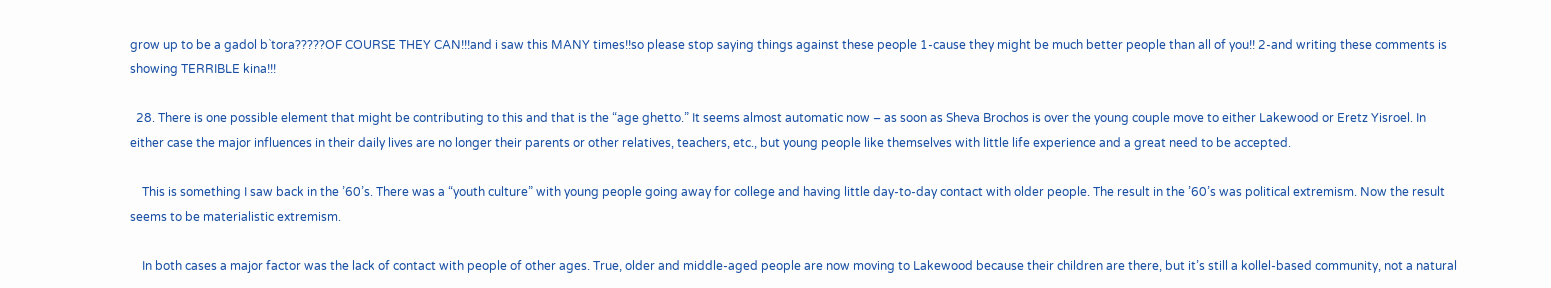grow up to be a gadol b`tora?????OF COURSE THEY CAN!!!and i saw this MANY times!!so please stop saying things against these people 1-cause they might be much better people than all of you!! 2-and writing these comments is showing TERRIBLE kina!!!

  28. There is one possible element that might be contributing to this and that is the “age ghetto.” It seems almost automatic now – as soon as Sheva Brochos is over the young couple move to either Lakewood or Eretz Yisroel. In either case the major influences in their daily lives are no longer their parents or other relatives, teachers, etc., but young people like themselves with little life experience and a great need to be accepted.

    This is something I saw back in the ’60’s. There was a “youth culture” with young people going away for college and having little day-to-day contact with older people. The result in the ’60’s was political extremism. Now the result seems to be materialistic extremism.

    In both cases a major factor was the lack of contact with people of other ages. True, older and middle-aged people are now moving to Lakewood because their children are there, but it’s still a kollel-based community, not a natural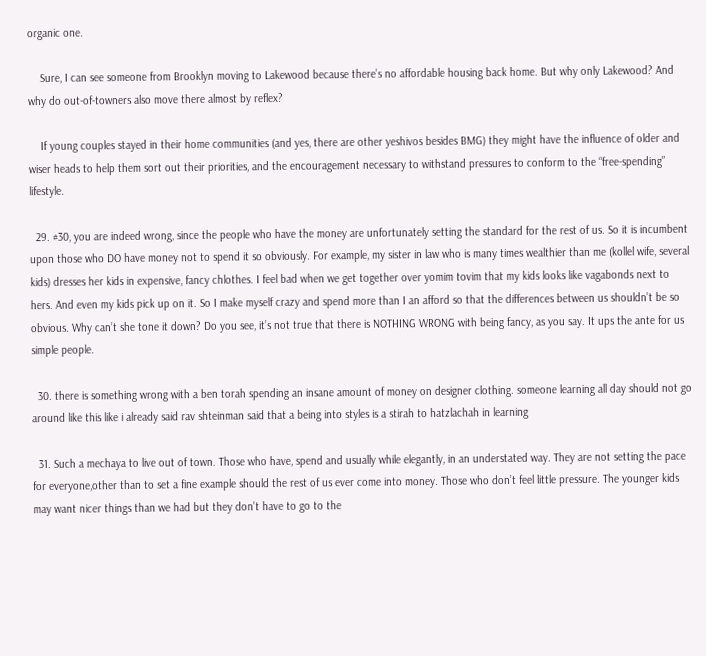organic one.

    Sure, I can see someone from Brooklyn moving to Lakewood because there’s no affordable housing back home. But why only Lakewood? And why do out-of-towners also move there almost by reflex?

    If young couples stayed in their home communities (and yes, there are other yeshivos besides BMG) they might have the influence of older and wiser heads to help them sort out their priorities, and the encouragement necessary to withstand pressures to conform to the “free-spending” lifestyle.

  29. #30, you are indeed wrong, since the people who have the money are unfortunately setting the standard for the rest of us. So it is incumbent upon those who DO have money not to spend it so obviously. For example, my sister in law who is many times wealthier than me (kollel wife, several kids) dresses her kids in expensive, fancy chlothes. I feel bad when we get together over yomim tovim that my kids looks like vagabonds next to hers. And even my kids pick up on it. So I make myself crazy and spend more than I an afford so that the differences between us shouldn’t be so obvious. Why can’t she tone it down? Do you see, it’s not true that there is NOTHING WRONG with being fancy, as you say. It ups the ante for us simple people.

  30. there is something wrong with a ben torah spending an insane amount of money on designer clothing. someone learning all day should not go around like this like i already said rav shteinman said that a being into styles is a stirah to hatzlachah in learning

  31. Such a mechaya to live out of town. Those who have, spend and usually while elegantly, in an understated way. They are not setting the pace for everyone,other than to set a fine example should the rest of us ever come into money. Those who don’t feel little pressure. The younger kids may want nicer things than we had but they don’t have to go to the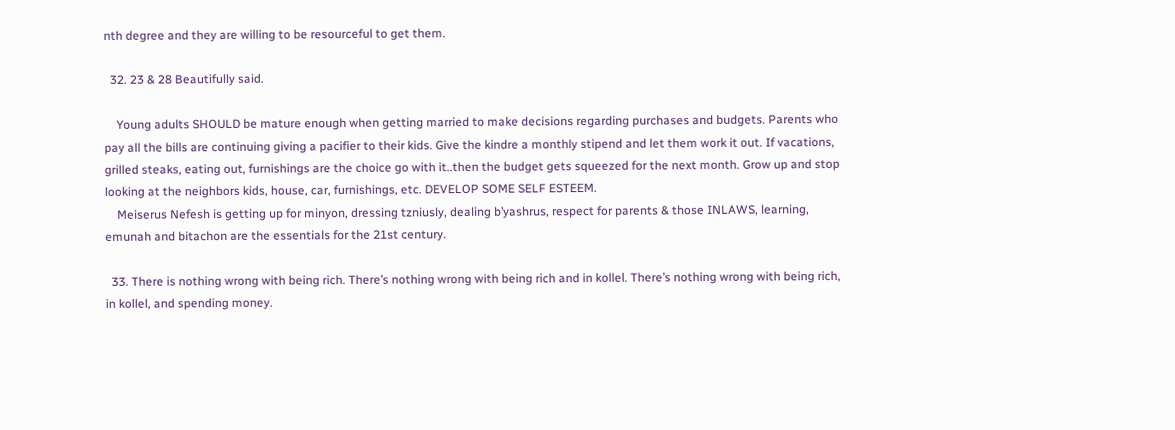nth degree and they are willing to be resourceful to get them.

  32. 23 & 28 Beautifully said.

    Young adults SHOULD be mature enough when getting married to make decisions regarding purchases and budgets. Parents who pay all the bills are continuing giving a pacifier to their kids. Give the kindre a monthly stipend and let them work it out. If vacations, grilled steaks, eating out, furnishings are the choice go with it..then the budget gets squeezed for the next month. Grow up and stop looking at the neighbors kids, house, car, furnishings, etc. DEVELOP SOME SELF ESTEEM.
    Meiserus Nefesh is getting up for minyon, dressing tzniusly, dealing b’yashrus, respect for parents & those INLAWS, learning, emunah and bitachon are the essentials for the 21st century.

  33. There is nothing wrong with being rich. There’s nothing wrong with being rich and in kollel. There’s nothing wrong with being rich, in kollel, and spending money.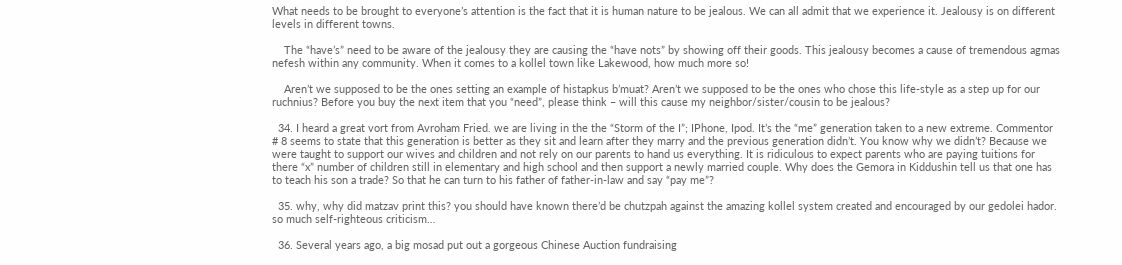What needs to be brought to everyone’s attention is the fact that it is human nature to be jealous. We can all admit that we experience it. Jealousy is on different levels in different towns.

    The “have’s” need to be aware of the jealousy they are causing the “have nots” by showing off their goods. This jealousy becomes a cause of tremendous agmas nefesh within any community. When it comes to a kollel town like Lakewood, how much more so!

    Aren’t we supposed to be the ones setting an example of histapkus b’muat? Aren’t we supposed to be the ones who chose this life-style as a step up for our ruchnius? Before you buy the next item that you “need”, please think – will this cause my neighbor/sister/cousin to be jealous?

  34. I heard a great vort from Avroham Fried. we are living in the the “Storm of the I”; IPhone, Ipod. It’s the “me” generation taken to a new extreme. Commentor # 8 seems to state that this generation is better as they sit and learn after they marry and the previous generation didn’t. You know why we didn’t? Because we were taught to support our wives and children and not rely on our parents to hand us everything. It is ridiculous to expect parents who are paying tuitions for there “x” number of children still in elementary and high school and then support a newly married couple. Why does the Gemora in Kiddushin tell us that one has to teach his son a trade? So that he can turn to his father of father-in-law and say “pay me”?

  35. why, why did matzav print this? you should have known there’d be chutzpah against the amazing kollel system created and encouraged by our gedolei hador. so much self-righteous criticism…

  36. Several years ago, a big mosad put out a gorgeous Chinese Auction fundraising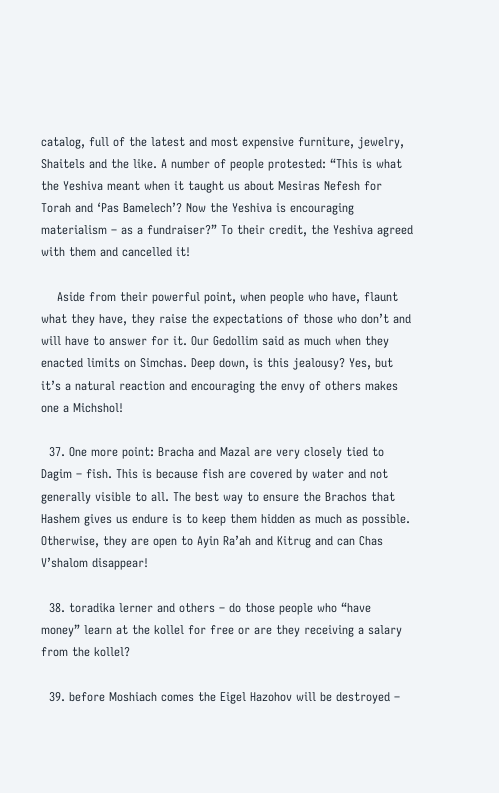catalog, full of the latest and most expensive furniture, jewelry, Shaitels and the like. A number of people protested: “This is what the Yeshiva meant when it taught us about Mesiras Nefesh for Torah and ‘Pas Bamelech’? Now the Yeshiva is encouraging materialism – as a fundraiser?” To their credit, the Yeshiva agreed with them and cancelled it!

    Aside from their powerful point, when people who have, flaunt what they have, they raise the expectations of those who don’t and will have to answer for it. Our Gedollim said as much when they enacted limits on Simchas. Deep down, is this jealousy? Yes, but it’s a natural reaction and encouraging the envy of others makes one a Michshol!

  37. One more point: Bracha and Mazal are very closely tied to Dagim – fish. This is because fish are covered by water and not generally visible to all. The best way to ensure the Brachos that Hashem gives us endure is to keep them hidden as much as possible. Otherwise, they are open to Ayin Ra’ah and Kitrug and can Chas V’shalom disappear!

  38. toradika lerner and others – do those people who “have money” learn at the kollel for free or are they receiving a salary from the kollel?

  39. before Moshiach comes the Eigel Hazohov will be destroyed –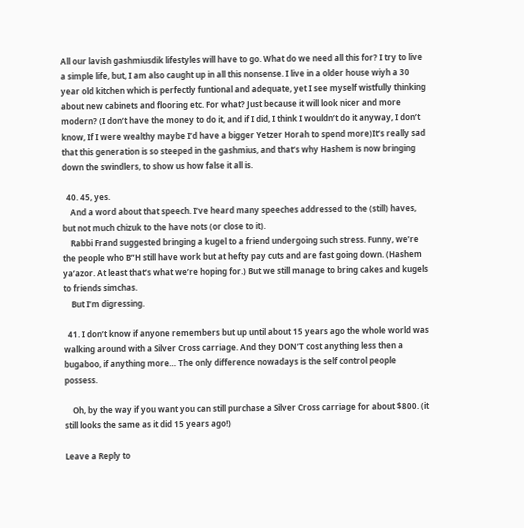All our lavish gashmiusdik lifestyles will have to go. What do we need all this for? I try to live a simple life, but, I am also caught up in all this nonsense. I live in a older house wiyh a 30 year old kitchen which is perfectly funtional and adequate, yet I see myself wistfully thinking about new cabinets and flooring etc. For what? Just because it will look nicer and more modern? (I don’t have the money to do it, and if I did, I think I wouldn’t do it anyway, I don’t know, If I were wealthy maybe I’d have a bigger Yetzer Horah to spend more)It’s really sad that this generation is so steeped in the gashmius, and that’s why Hashem is now bringing down the swindlers, to show us how false it all is.

  40. 45, yes.
    And a word about that speech. I’ve heard many speeches addressed to the (still) haves, but not much chizuk to the have nots (or close to it).
    Rabbi Frand suggested bringing a kugel to a friend undergoing such stress. Funny, we’re the people who B”H still have work but at hefty pay cuts and are fast going down. (Hashem ya’azor. At least that’s what we’re hoping for.) But we still manage to bring cakes and kugels to friends simchas.
    But I’m digressing.

  41. I don’t know if anyone remembers but up until about 15 years ago the whole world was walking around with a Silver Cross carriage. And they DON’T cost anything less then a bugaboo, if anything more… The only difference nowadays is the self control people possess.

    Oh, by the way if you want you can still purchase a Silver Cross carriage for about $800. (it still looks the same as it did 15 years ago!)

Leave a Reply to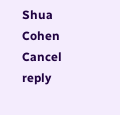Shua Cohen Cancel reply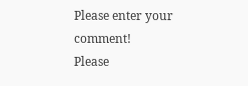Please enter your comment!
Please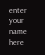enter your name here